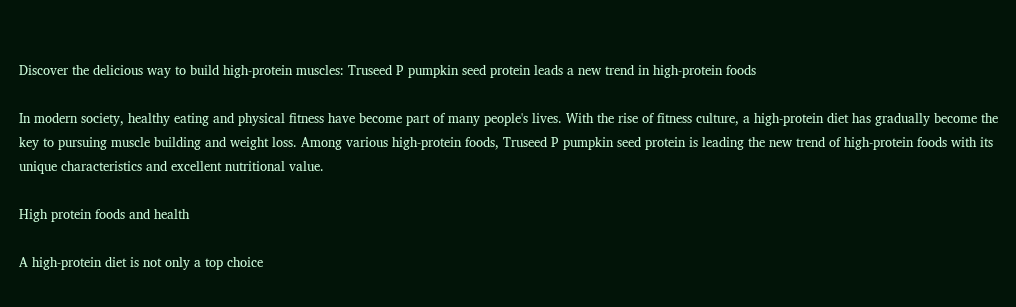Discover the delicious way to build high-protein muscles: Truseed P pumpkin seed protein leads a new trend in high-protein foods

In modern society, healthy eating and physical fitness have become part of many people's lives. With the rise of fitness culture, a high-protein diet has gradually become the key to pursuing muscle building and weight loss. Among various high-protein foods, Truseed P pumpkin seed protein is leading the new trend of high-protein foods with its unique characteristics and excellent nutritional value.

High protein foods and health

A high-protein diet is not only a top choice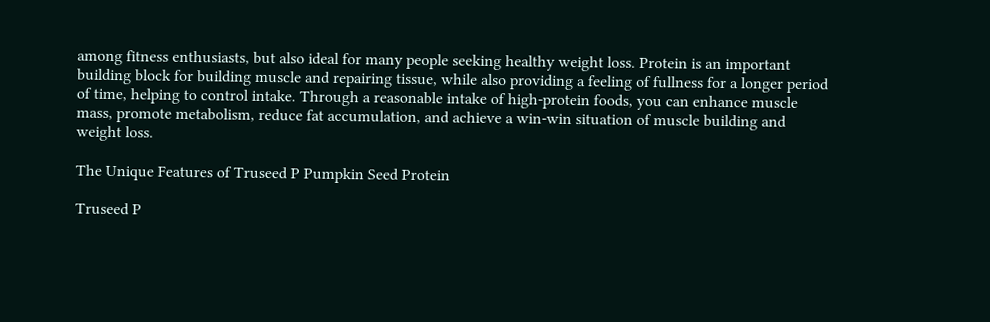among fitness enthusiasts, but also ideal for many people seeking healthy weight loss. Protein is an important building block for building muscle and repairing tissue, while also providing a feeling of fullness for a longer period of time, helping to control intake. Through a reasonable intake of high-protein foods, you can enhance muscle mass, promote metabolism, reduce fat accumulation, and achieve a win-win situation of muscle building and weight loss.

The Unique Features of Truseed P Pumpkin Seed Protein

Truseed P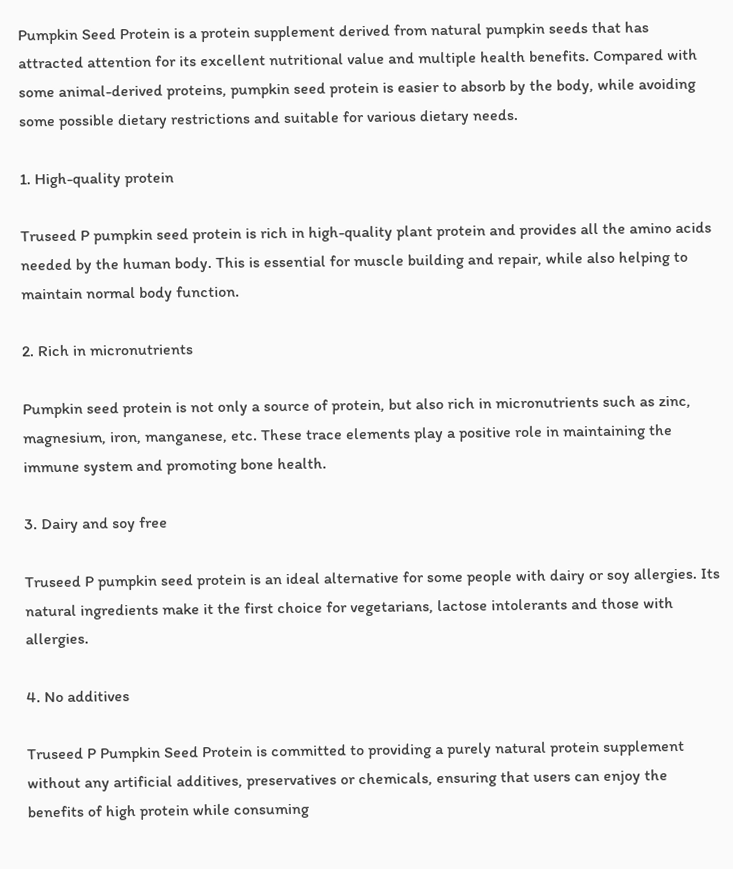Pumpkin Seed Protein is a protein supplement derived from natural pumpkin seeds that has attracted attention for its excellent nutritional value and multiple health benefits. Compared with some animal-derived proteins, pumpkin seed protein is easier to absorb by the body, while avoiding some possible dietary restrictions and suitable for various dietary needs.

1. High-quality protein

Truseed P pumpkin seed protein is rich in high-quality plant protein and provides all the amino acids needed by the human body. This is essential for muscle building and repair, while also helping to maintain normal body function.

2. Rich in micronutrients

Pumpkin seed protein is not only a source of protein, but also rich in micronutrients such as zinc, magnesium, iron, manganese, etc. These trace elements play a positive role in maintaining the immune system and promoting bone health.

3. Dairy and soy free

Truseed P pumpkin seed protein is an ideal alternative for some people with dairy or soy allergies. Its natural ingredients make it the first choice for vegetarians, lactose intolerants and those with allergies.

4. No additives

Truseed P Pumpkin Seed Protein is committed to providing a purely natural protein supplement without any artificial additives, preservatives or chemicals, ensuring that users can enjoy the benefits of high protein while consuming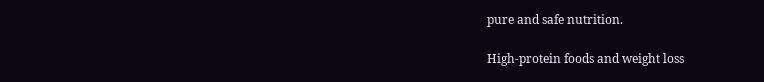pure and safe nutrition.

High-protein foods and weight loss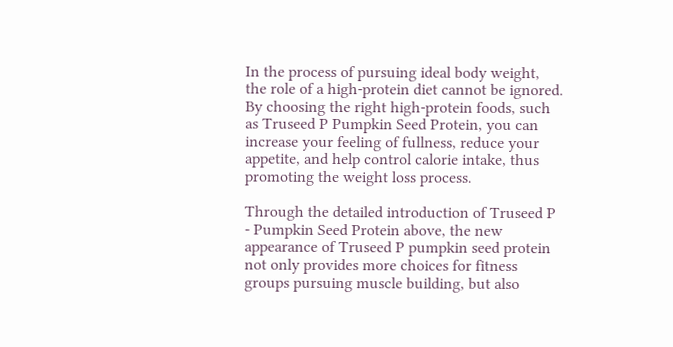In the process of pursuing ideal body weight, the role of a high-protein diet cannot be ignored. By choosing the right high-protein foods, such as Truseed P Pumpkin Seed Protein, you can increase your feeling of fullness, reduce your appetite, and help control calorie intake, thus promoting the weight loss process.

Through the detailed introduction of Truseed P - Pumpkin Seed Protein above, the new appearance of Truseed P pumpkin seed protein not only provides more choices for fitness groups pursuing muscle building, but also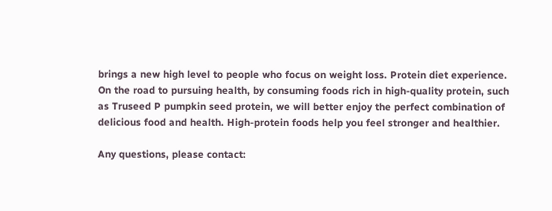brings a new high level to people who focus on weight loss. Protein diet experience. On the road to pursuing health, by consuming foods rich in high-quality protein, such as Truseed P pumpkin seed protein, we will better enjoy the perfect combination of delicious food and health. High-protein foods help you feel stronger and healthier.

Any questions, please contact: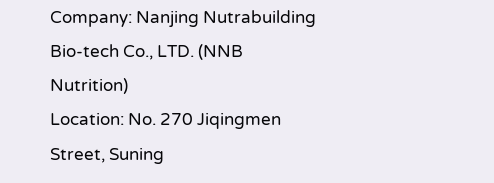Company: Nanjing Nutrabuilding Bio-tech Co., LTD. (NNB Nutrition)
Location: No. 270 Jiqingmen Street, Suning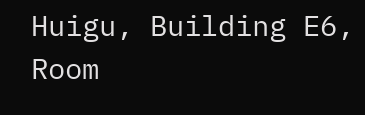Huigu, Building E6, Room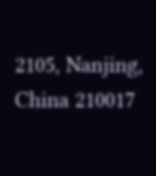2105, Nanjing, China 210017